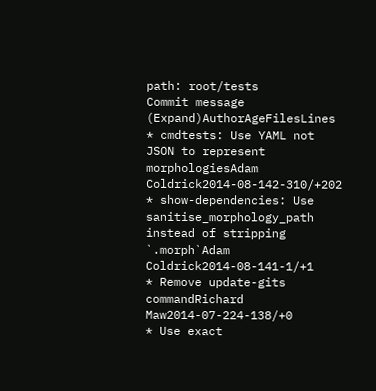path: root/tests
Commit message (Expand)AuthorAgeFilesLines
* cmdtests: Use YAML not JSON to represent morphologiesAdam Coldrick2014-08-142-310/+202
* show-dependencies: Use sanitise_morphology_path instead of stripping `.morph`Adam Coldrick2014-08-141-1/+1
* Remove update-gits commandRichard Maw2014-07-224-138/+0
* Use exact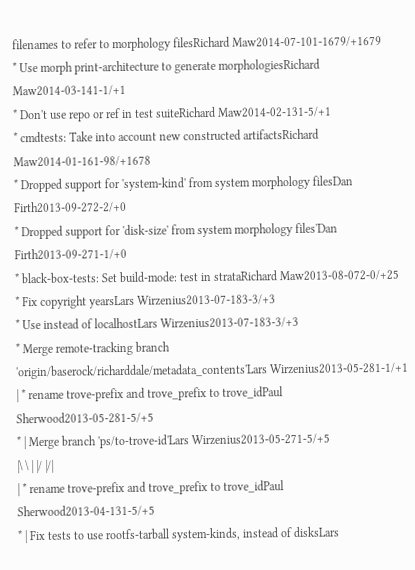filenames to refer to morphology filesRichard Maw2014-07-101-1679/+1679
* Use morph print-architecture to generate morphologiesRichard Maw2014-03-141-1/+1
* Don't use repo or ref in test suiteRichard Maw2014-02-131-5/+1
* cmdtests: Take into account new constructed artifactsRichard Maw2014-01-161-98/+1678
* Dropped support for 'system-kind' from system morphology filesDan Firth2013-09-272-2/+0
* Dropped support for 'disk-size' from system morphology files'Dan Firth2013-09-271-1/+0
* black-box-tests: Set build-mode: test in strataRichard Maw2013-08-072-0/+25
* Fix copyright yearsLars Wirzenius2013-07-183-3/+3
* Use instead of localhostLars Wirzenius2013-07-183-3/+3
* Merge remote-tracking branch 'origin/baserock/richarddale/metadata_contents'Lars Wirzenius2013-05-281-1/+1
| * rename trove-prefix and trove_prefix to trove_idPaul Sherwood2013-05-281-5/+5
* | Merge branch 'ps/to-trove-id'Lars Wirzenius2013-05-271-5/+5
|\ \ | |/ |/|
| * rename trove-prefix and trove_prefix to trove_idPaul Sherwood2013-04-131-5/+5
* | Fix tests to use rootfs-tarball system-kinds, instead of disksLars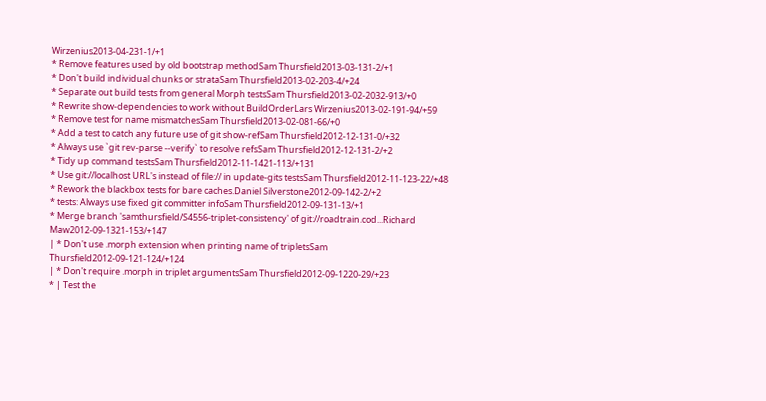Wirzenius2013-04-231-1/+1
* Remove features used by old bootstrap methodSam Thursfield2013-03-131-2/+1
* Don't build individual chunks or strataSam Thursfield2013-02-203-4/+24
* Separate out build tests from general Morph testsSam Thursfield2013-02-2032-913/+0
* Rewrite show-dependencies to work without BuildOrderLars Wirzenius2013-02-191-94/+59
* Remove test for name mismatchesSam Thursfield2013-02-081-66/+0
* Add a test to catch any future use of git show-refSam Thursfield2012-12-131-0/+32
* Always use `git rev-parse --verify` to resolve refsSam Thursfield2012-12-131-2/+2
* Tidy up command testsSam Thursfield2012-11-1421-113/+131
* Use git://localhost URL's instead of file:// in update-gits testsSam Thursfield2012-11-123-22/+48
* Rework the blackbox tests for bare caches.Daniel Silverstone2012-09-142-2/+2
* tests: Always use fixed git committer infoSam Thursfield2012-09-131-13/+1
* Merge branch 'samthursfield/S4556-triplet-consistency' of git://roadtrain.cod...Richard Maw2012-09-1321-153/+147
| * Don't use .morph extension when printing name of tripletsSam Thursfield2012-09-121-124/+124
| * Don't require .morph in triplet argumentsSam Thursfield2012-09-1220-29/+23
* | Test the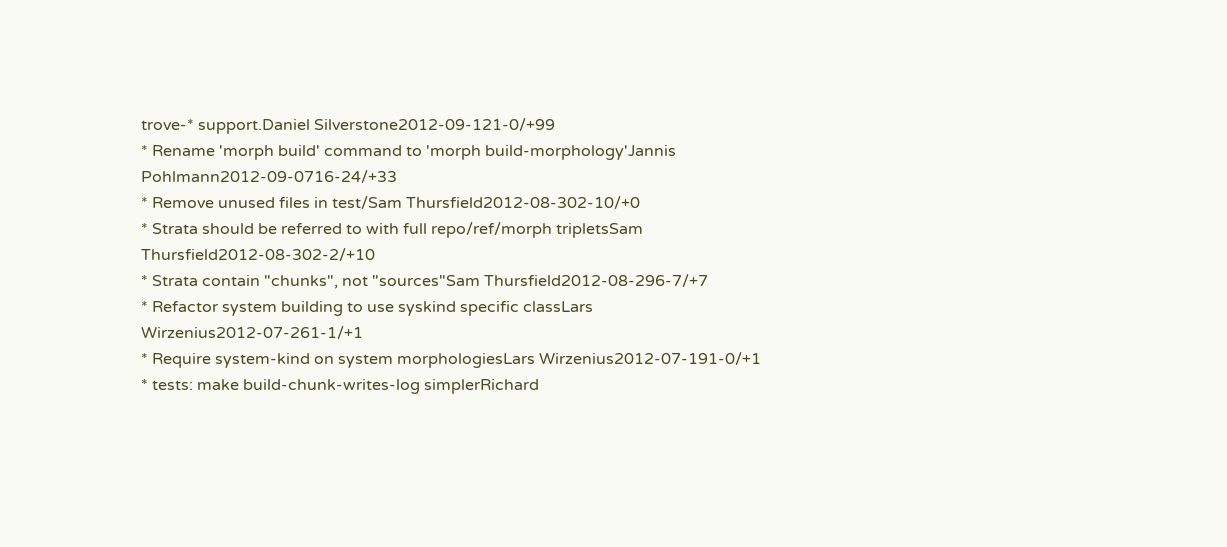trove-* support.Daniel Silverstone2012-09-121-0/+99
* Rename 'morph build' command to 'morph build-morphology'Jannis Pohlmann2012-09-0716-24/+33
* Remove unused files in test/Sam Thursfield2012-08-302-10/+0
* Strata should be referred to with full repo/ref/morph tripletsSam Thursfield2012-08-302-2/+10
* Strata contain "chunks", not "sources"Sam Thursfield2012-08-296-7/+7
* Refactor system building to use syskind specific classLars Wirzenius2012-07-261-1/+1
* Require system-kind on system morphologiesLars Wirzenius2012-07-191-0/+1
* tests: make build-chunk-writes-log simplerRichard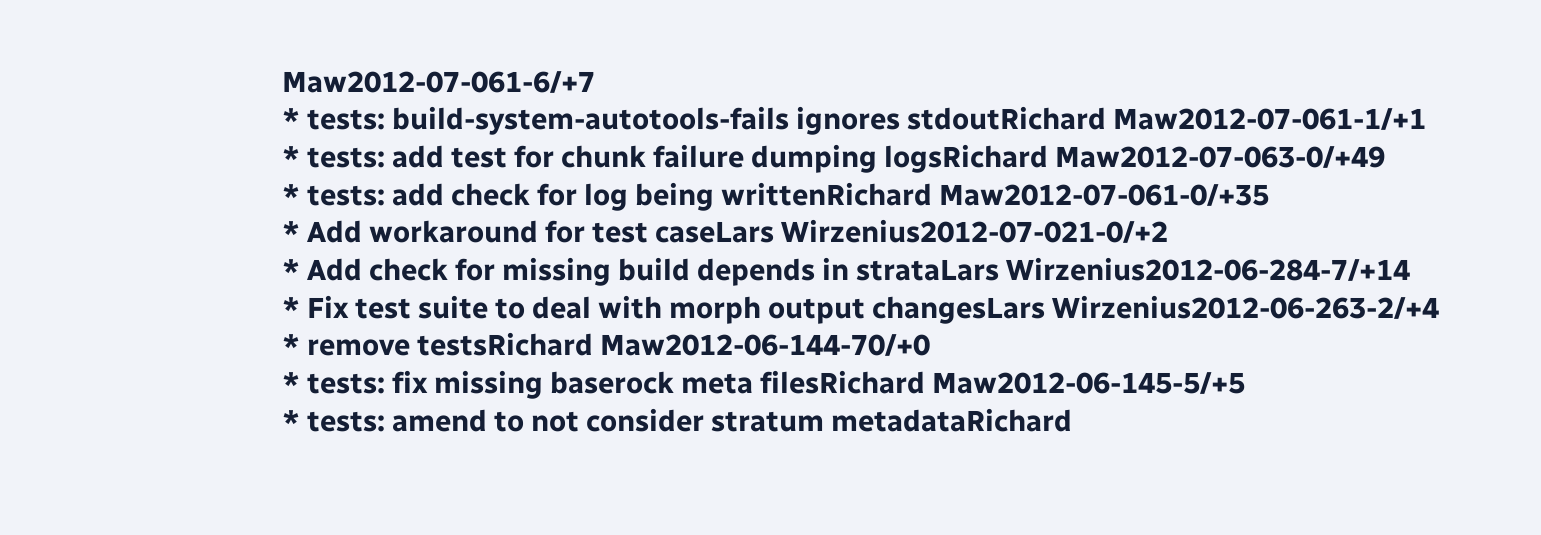Maw2012-07-061-6/+7
* tests: build-system-autotools-fails ignores stdoutRichard Maw2012-07-061-1/+1
* tests: add test for chunk failure dumping logsRichard Maw2012-07-063-0/+49
* tests: add check for log being writtenRichard Maw2012-07-061-0/+35
* Add workaround for test caseLars Wirzenius2012-07-021-0/+2
* Add check for missing build depends in strataLars Wirzenius2012-06-284-7/+14
* Fix test suite to deal with morph output changesLars Wirzenius2012-06-263-2/+4
* remove testsRichard Maw2012-06-144-70/+0
* tests: fix missing baserock meta filesRichard Maw2012-06-145-5/+5
* tests: amend to not consider stratum metadataRichard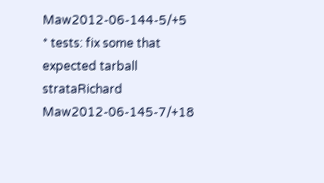Maw2012-06-144-5/+5
* tests: fix some that expected tarball strataRichard Maw2012-06-145-7/+18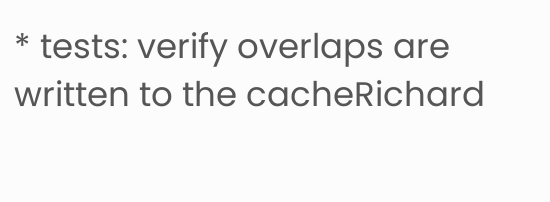* tests: verify overlaps are written to the cacheRichard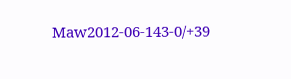Maw2012-06-143-0/+39